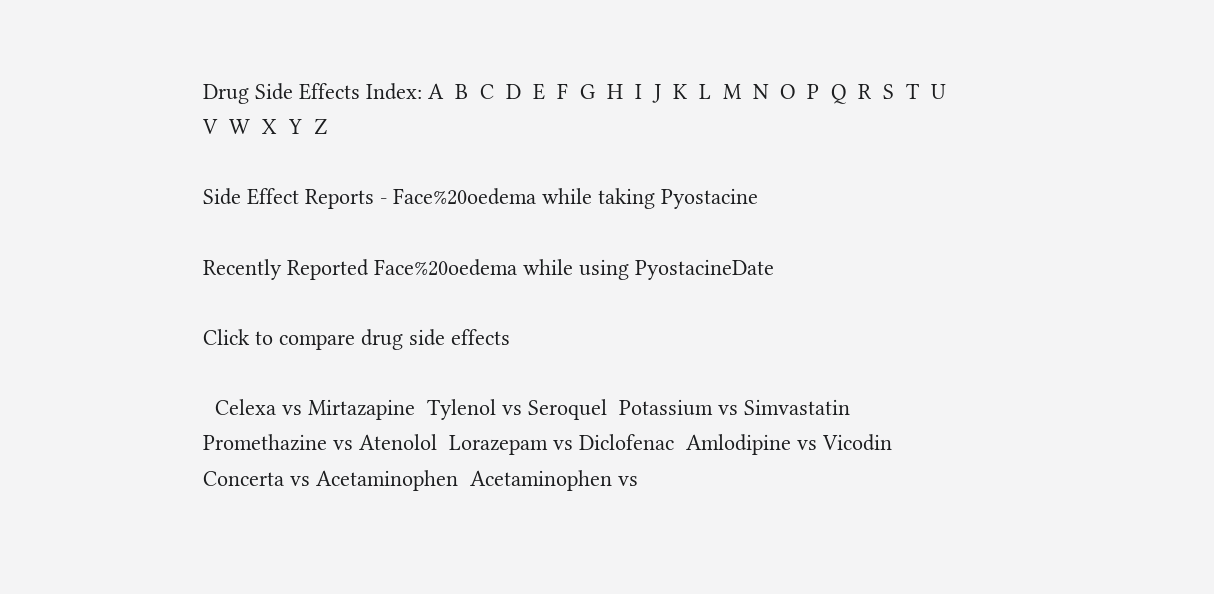Drug Side Effects Index: A  B  C  D  E  F  G  H  I  J  K  L  M  N  O  P  Q  R  S  T  U  V  W  X  Y  Z

Side Effect Reports - Face%20oedema while taking Pyostacine

Recently Reported Face%20oedema while using PyostacineDate

Click to compare drug side effects

  Celexa vs Mirtazapine  Tylenol vs Seroquel  Potassium vs Simvastatin  Promethazine vs Atenolol  Lorazepam vs Diclofenac  Amlodipine vs Vicodin  Concerta vs Acetaminophen  Acetaminophen vs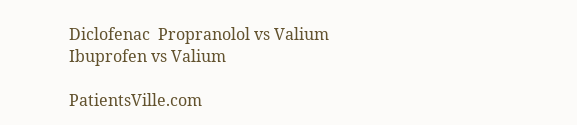Diclofenac  Propranolol vs Valium  Ibuprofen vs Valium

PatientsVille.com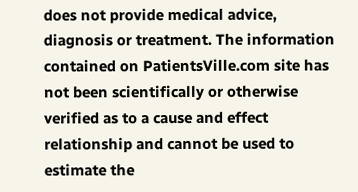does not provide medical advice, diagnosis or treatment. The information contained on PatientsVille.com site has not been scientifically or otherwise verified as to a cause and effect relationship and cannot be used to estimate the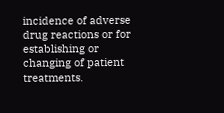incidence of adverse drug reactions or for establishing or changing of patient treatments.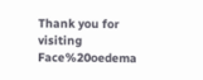Thank you for visiting Face%20oedema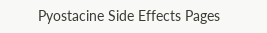Pyostacine Side Effects Pages